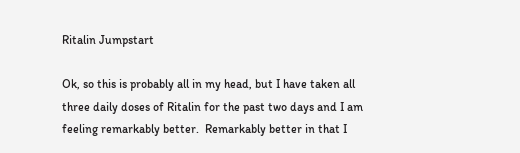Ritalin Jumpstart

Ok, so this is probably all in my head, but I have taken all three daily doses of Ritalin for the past two days and I am feeling remarkably better.  Remarkably better in that I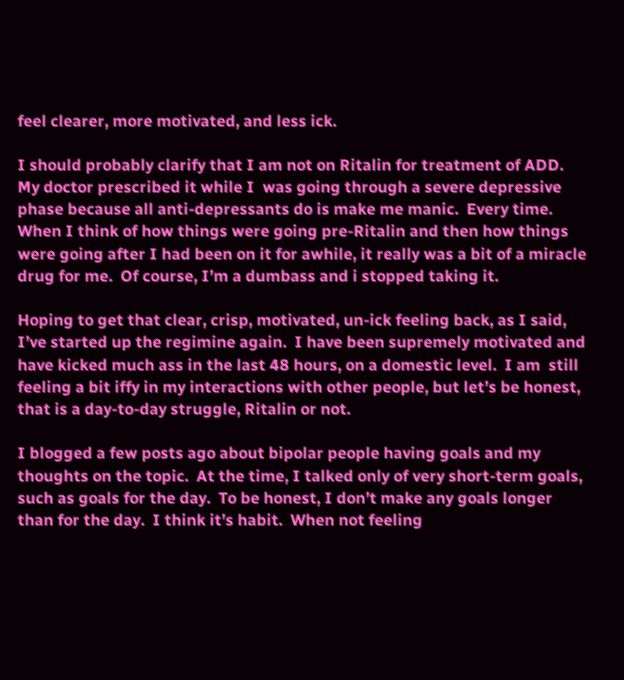feel clearer, more motivated, and less ick.

I should probably clarify that I am not on Ritalin for treatment of ADD.  My doctor prescribed it while I  was going through a severe depressive phase because all anti-depressants do is make me manic.  Every time.  When I think of how things were going pre-Ritalin and then how things were going after I had been on it for awhile, it really was a bit of a miracle drug for me.  Of course, I’m a dumbass and i stopped taking it.

Hoping to get that clear, crisp, motivated, un-ick feeling back, as I said, I’ve started up the regimine again.  I have been supremely motivated and have kicked much ass in the last 48 hours, on a domestic level.  I am  still feeling a bit iffy in my interactions with other people, but let’s be honest, that is a day-to-day struggle, Ritalin or not.

I blogged a few posts ago about bipolar people having goals and my thoughts on the topic.  At the time, I talked only of very short-term goals, such as goals for the day.  To be honest, I don’t make any goals longer than for the day.  I think it’s habit.  When not feeling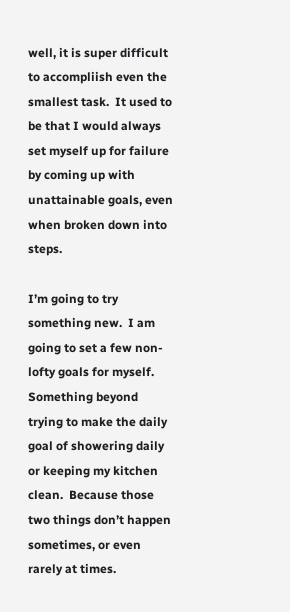well, it is super difficult to accompliish even the smallest task.  It used to be that I would always set myself up for failure by coming up with unattainable goals, even when broken down into steps.

I’m going to try something new.  I am going to set a few non-lofty goals for myself.  Something beyond trying to make the daily goal of showering daily or keeping my kitchen clean.  Because those two things don’t happen sometimes, or even rarely at times.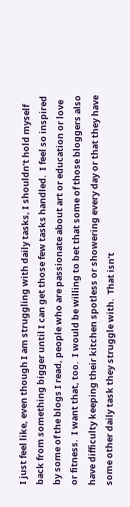I just feel like, even though I am struggling with daily tasks, I shouldn’t hold myself back from something bigger until I can get those few tasks handled.  I feel so inspired by some of the blogs I read, people who are passionate about art or education or love or fitness.  I want that, too.  I would be willing to bet that some of those bloggers also have difficulty keeping their kitchen spotless or showering every day or that they have some other daily task they struggle with.  That isn’t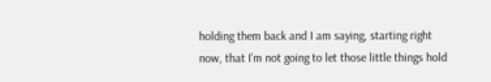holding them back and I am saying, starting right now, that I’m not going to let those little things hold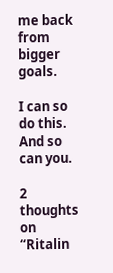me back from bigger goals.

I can so do this.  And so can you.

2 thoughts on “Ritalin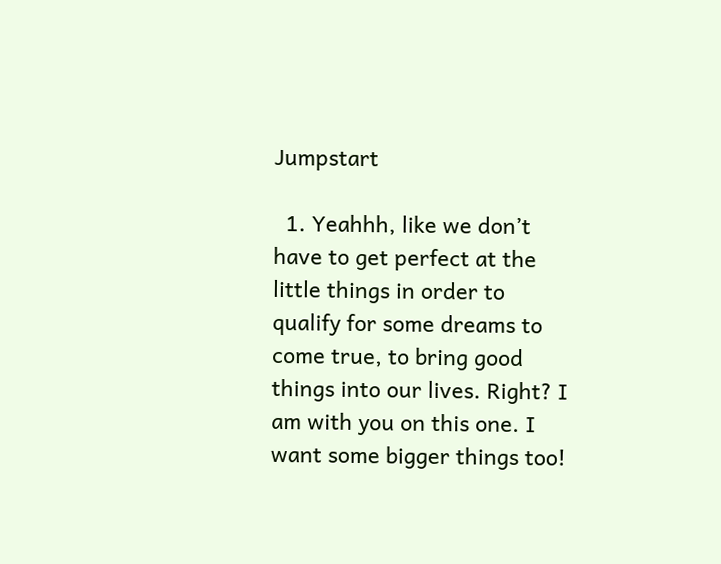Jumpstart

  1. Yeahhh, like we don’t have to get perfect at the little things in order to qualify for some dreams to come true, to bring good things into our lives. Right? I am with you on this one. I want some bigger things too!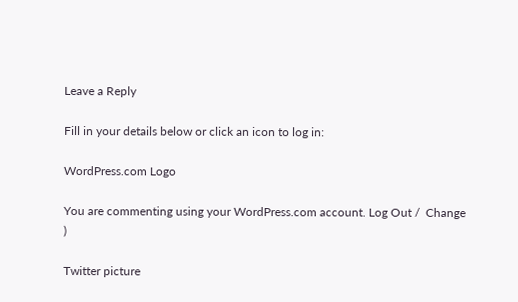Leave a Reply

Fill in your details below or click an icon to log in:

WordPress.com Logo

You are commenting using your WordPress.com account. Log Out /  Change )

Twitter picture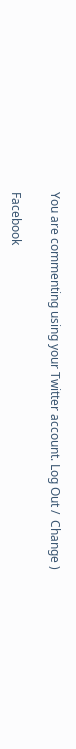You are commenting using your Twitter account. Log Out /  Change )

Facebook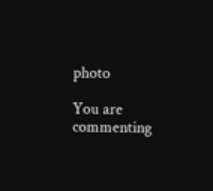photo

You are commenting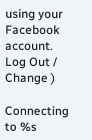using your Facebook account. Log Out /  Change )

Connecting to %s